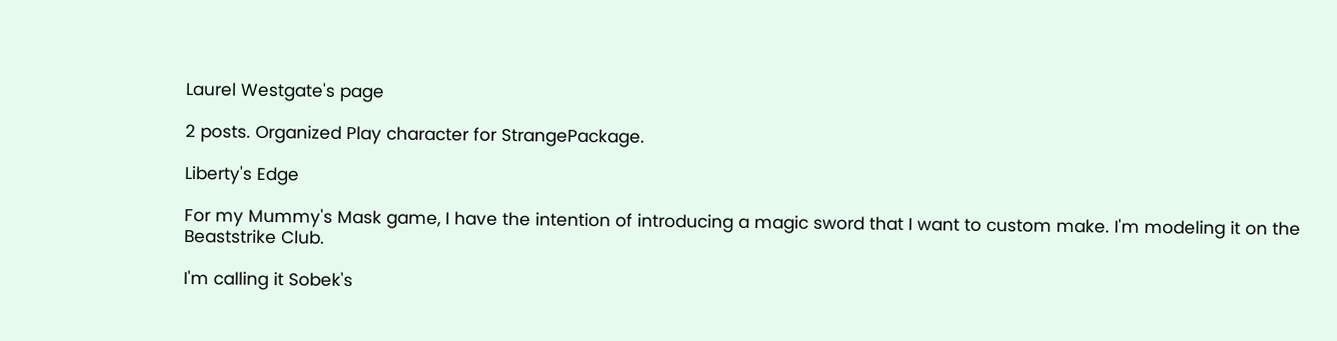Laurel Westgate's page

2 posts. Organized Play character for StrangePackage.

Liberty's Edge

For my Mummy's Mask game, I have the intention of introducing a magic sword that I want to custom make. I'm modeling it on the Beaststrike Club.

I'm calling it Sobek's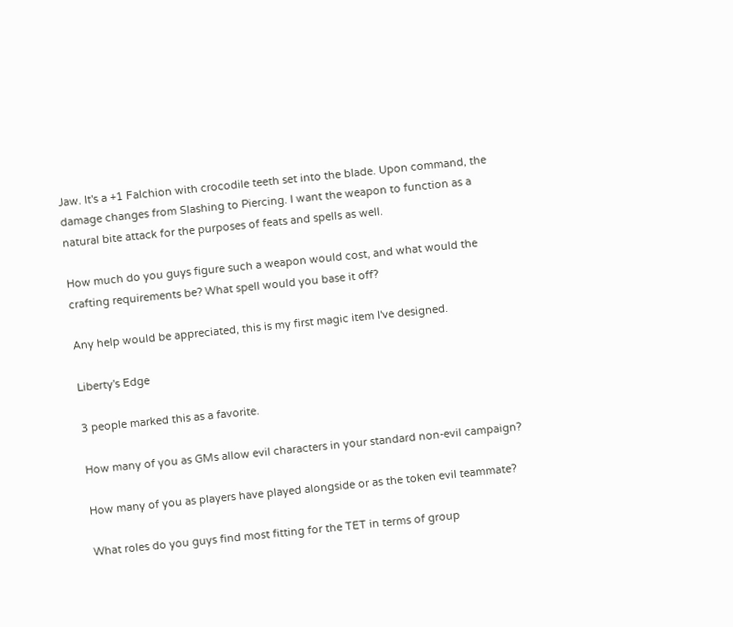Jaw. It's a +1 Falchion with crocodile teeth set into the blade. Upon command, the damage changes from Slashing to Piercing. I want the weapon to function as a natural bite attack for the purposes of feats and spells as well.

How much do you guys figure such a weapon would cost, and what would the crafting requirements be? What spell would you base it off?

Any help would be appreciated, this is my first magic item I've designed.

Liberty's Edge

3 people marked this as a favorite.

How many of you as GMs allow evil characters in your standard non-evil campaign?

How many of you as players have played alongside or as the token evil teammate?

What roles do you guys find most fitting for the TET in terms of group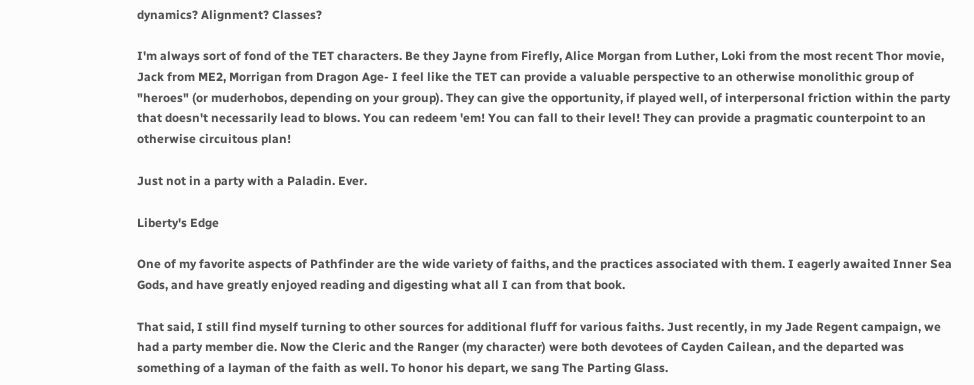dynamics? Alignment? Classes?

I'm always sort of fond of the TET characters. Be they Jayne from Firefly, Alice Morgan from Luther, Loki from the most recent Thor movie, Jack from ME2, Morrigan from Dragon Age- I feel like the TET can provide a valuable perspective to an otherwise monolithic group of "heroes" (or muderhobos, depending on your group). They can give the opportunity, if played well, of interpersonal friction within the party that doesn't necessarily lead to blows. You can redeem 'em! You can fall to their level! They can provide a pragmatic counterpoint to an otherwise circuitous plan!

Just not in a party with a Paladin. Ever.

Liberty's Edge

One of my favorite aspects of Pathfinder are the wide variety of faiths, and the practices associated with them. I eagerly awaited Inner Sea Gods, and have greatly enjoyed reading and digesting what all I can from that book.

That said, I still find myself turning to other sources for additional fluff for various faiths. Just recently, in my Jade Regent campaign, we had a party member die. Now the Cleric and the Ranger (my character) were both devotees of Cayden Cailean, and the departed was something of a layman of the faith as well. To honor his depart, we sang The Parting Glass.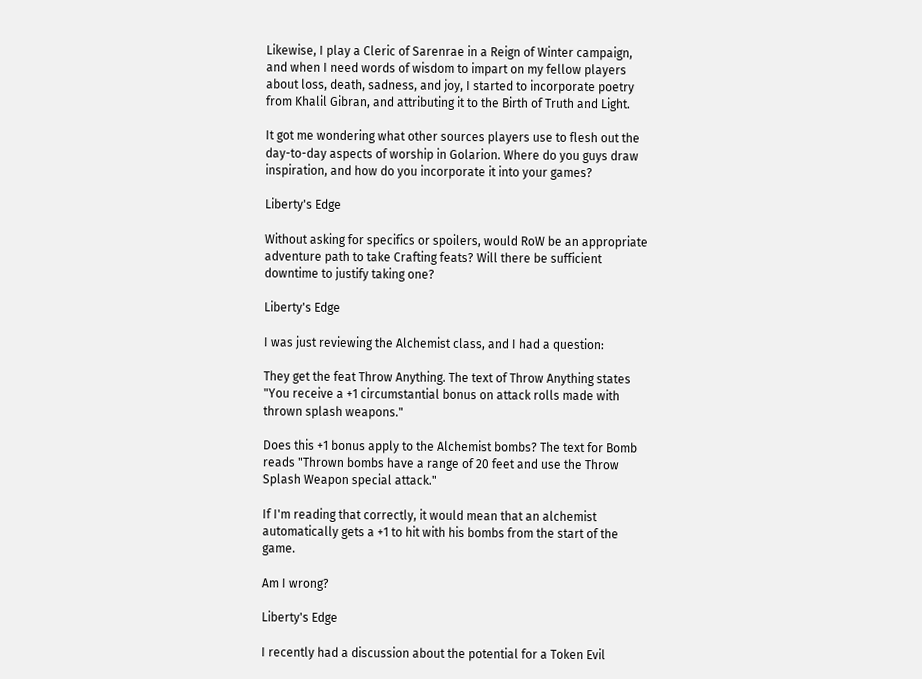Likewise, I play a Cleric of Sarenrae in a Reign of Winter campaign, and when I need words of wisdom to impart on my fellow players about loss, death, sadness, and joy, I started to incorporate poetry from Khalil Gibran, and attributing it to the Birth of Truth and Light.

It got me wondering what other sources players use to flesh out the day-to-day aspects of worship in Golarion. Where do you guys draw inspiration, and how do you incorporate it into your games?

Liberty's Edge

Without asking for specifics or spoilers, would RoW be an appropriate adventure path to take Crafting feats? Will there be sufficient downtime to justify taking one?

Liberty's Edge

I was just reviewing the Alchemist class, and I had a question:

They get the feat Throw Anything. The text of Throw Anything states "You receive a +1 circumstantial bonus on attack rolls made with thrown splash weapons."

Does this +1 bonus apply to the Alchemist bombs? The text for Bomb reads "Thrown bombs have a range of 20 feet and use the Throw Splash Weapon special attack."

If I'm reading that correctly, it would mean that an alchemist automatically gets a +1 to hit with his bombs from the start of the game.

Am I wrong?

Liberty's Edge

I recently had a discussion about the potential for a Token Evil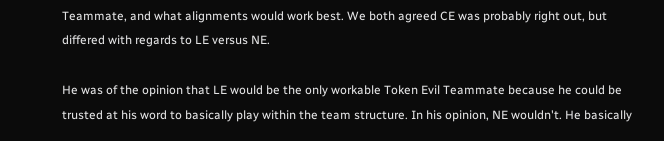Teammate, and what alignments would work best. We both agreed CE was probably right out, but differed with regards to LE versus NE.

He was of the opinion that LE would be the only workable Token Evil Teammate because he could be trusted at his word to basically play within the team structure. In his opinion, NE wouldn't. He basically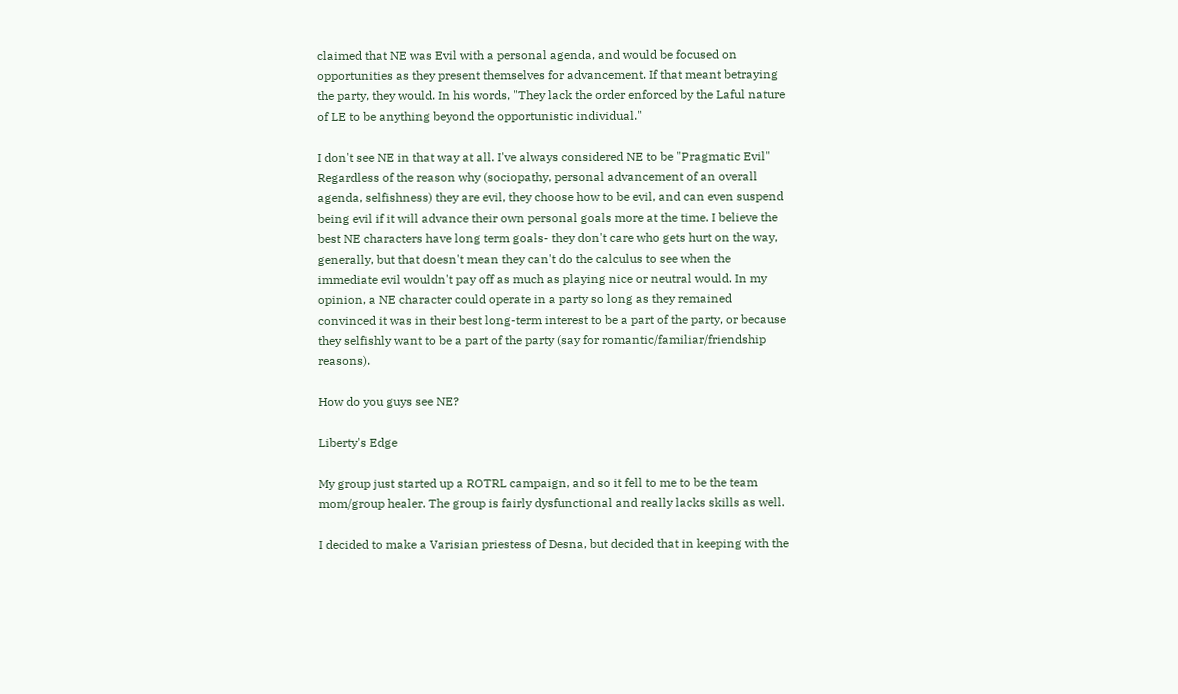claimed that NE was Evil with a personal agenda, and would be focused on opportunities as they present themselves for advancement. If that meant betraying the party, they would. In his words, "They lack the order enforced by the Laful nature of LE to be anything beyond the opportunistic individual."

I don't see NE in that way at all. I've always considered NE to be "Pragmatic Evil" Regardless of the reason why (sociopathy, personal advancement of an overall agenda, selfishness) they are evil, they choose how to be evil, and can even suspend being evil if it will advance their own personal goals more at the time. I believe the best NE characters have long term goals- they don't care who gets hurt on the way, generally, but that doesn't mean they can't do the calculus to see when the immediate evil wouldn't pay off as much as playing nice or neutral would. In my opinion, a NE character could operate in a party so long as they remained convinced it was in their best long-term interest to be a part of the party, or because they selfishly want to be a part of the party (say for romantic/familiar/friendship reasons).

How do you guys see NE?

Liberty's Edge

My group just started up a ROTRL campaign, and so it fell to me to be the team mom/group healer. The group is fairly dysfunctional and really lacks skills as well.

I decided to make a Varisian priestess of Desna, but decided that in keeping with the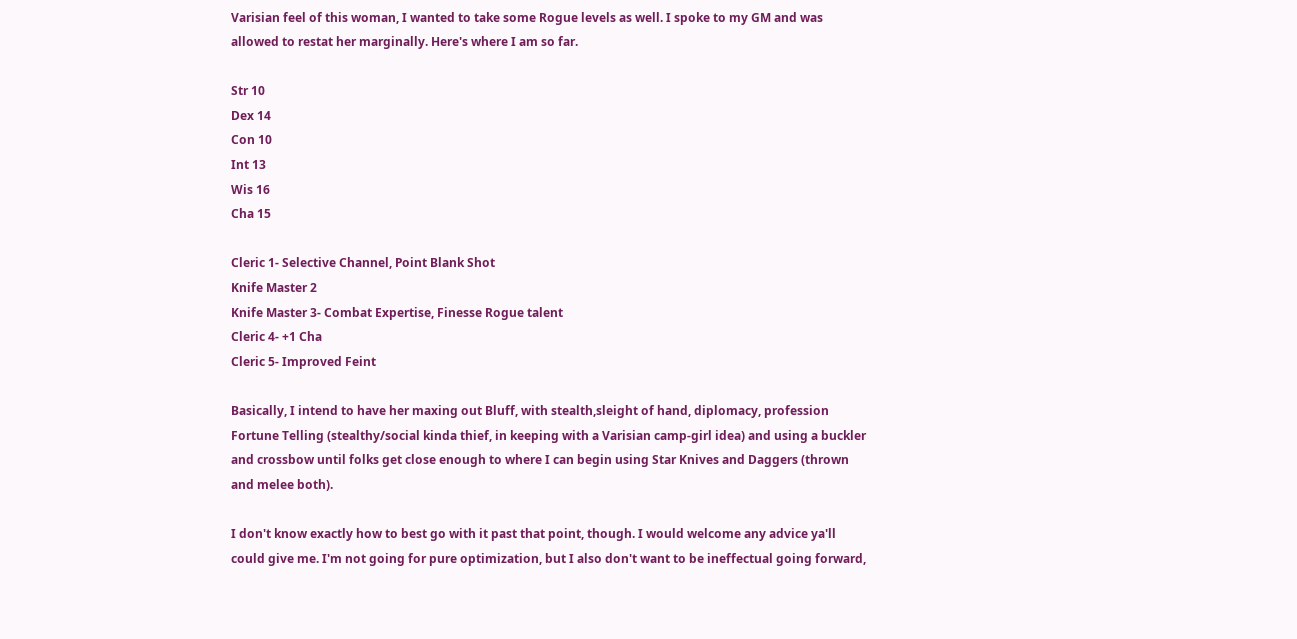Varisian feel of this woman, I wanted to take some Rogue levels as well. I spoke to my GM and was allowed to restat her marginally. Here's where I am so far.

Str 10
Dex 14
Con 10
Int 13
Wis 16
Cha 15

Cleric 1- Selective Channel, Point Blank Shot
Knife Master 2
Knife Master 3- Combat Expertise, Finesse Rogue talent
Cleric 4- +1 Cha
Cleric 5- Improved Feint

Basically, I intend to have her maxing out Bluff, with stealth,sleight of hand, diplomacy, profession Fortune Telling (stealthy/social kinda thief, in keeping with a Varisian camp-girl idea) and using a buckler and crossbow until folks get close enough to where I can begin using Star Knives and Daggers (thrown and melee both).

I don't know exactly how to best go with it past that point, though. I would welcome any advice ya'll could give me. I'm not going for pure optimization, but I also don't want to be ineffectual going forward,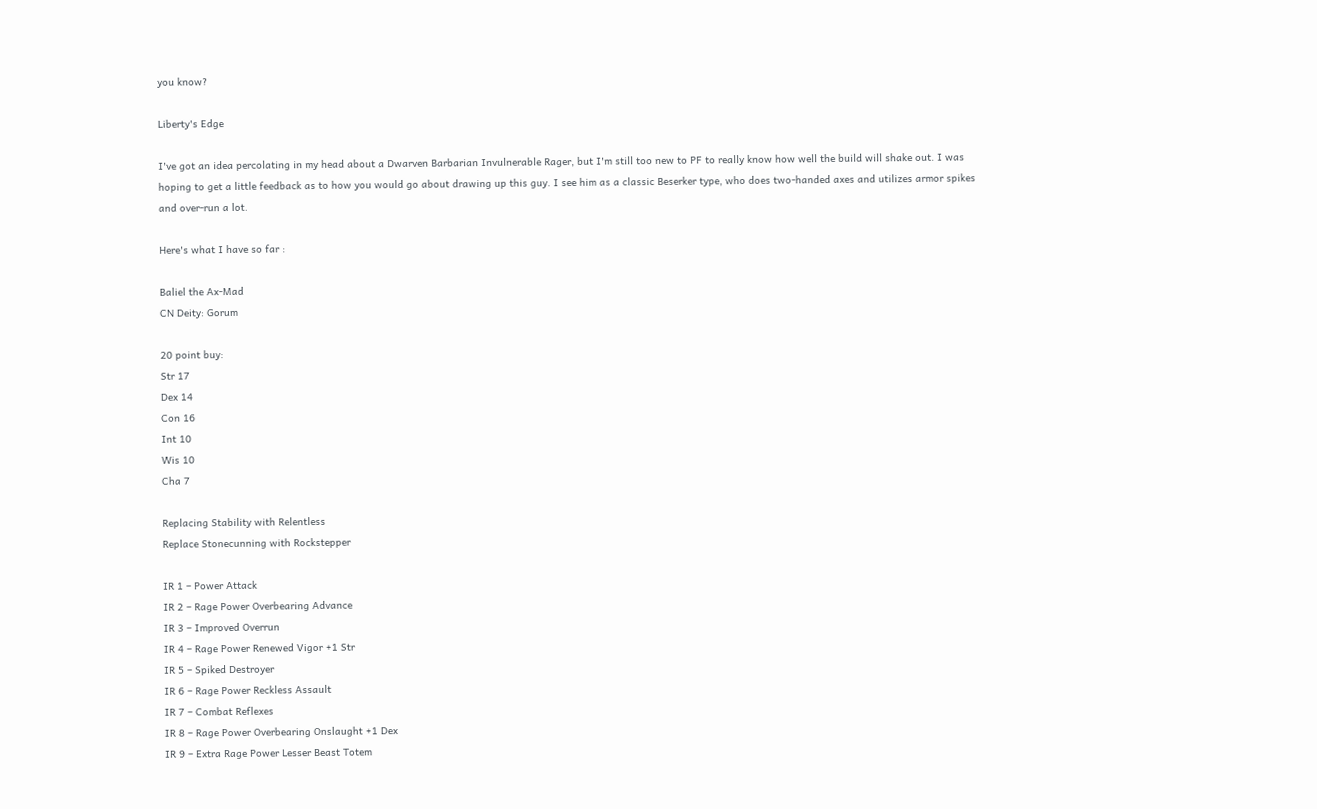you know?

Liberty's Edge

I've got an idea percolating in my head about a Dwarven Barbarian Invulnerable Rager, but I'm still too new to PF to really know how well the build will shake out. I was hoping to get a little feedback as to how you would go about drawing up this guy. I see him as a classic Beserker type, who does two-handed axes and utilizes armor spikes and over-run a lot.

Here's what I have so far :

Baliel the Ax-Mad
CN Deity: Gorum

20 point buy:
Str 17
Dex 14
Con 16
Int 10
Wis 10
Cha 7

Replacing Stability with Relentless
Replace Stonecunning with Rockstepper

IR 1 – Power Attack
IR 2 – Rage Power Overbearing Advance
IR 3 – Improved Overrun
IR 4 – Rage Power Renewed Vigor +1 Str
IR 5 – Spiked Destroyer
IR 6 – Rage Power Reckless Assault
IR 7 – Combat Reflexes
IR 8 – Rage Power Overbearing Onslaught +1 Dex
IR 9 – Extra Rage Power Lesser Beast Totem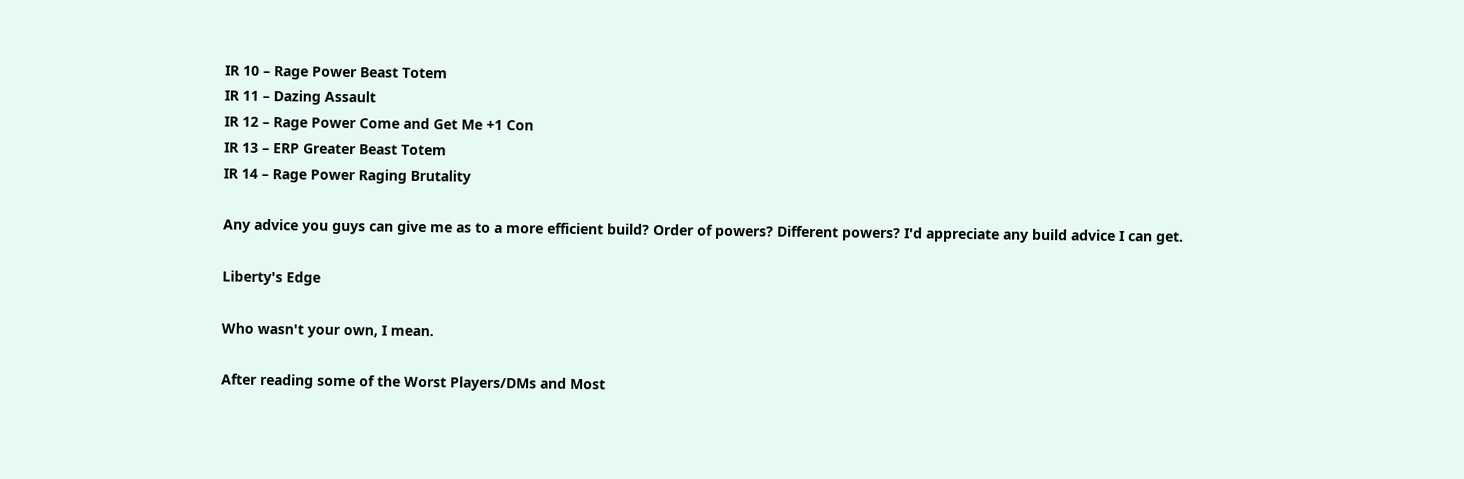IR 10 – Rage Power Beast Totem
IR 11 – Dazing Assault
IR 12 – Rage Power Come and Get Me +1 Con
IR 13 – ERP Greater Beast Totem
IR 14 – Rage Power Raging Brutality

Any advice you guys can give me as to a more efficient build? Order of powers? Different powers? I'd appreciate any build advice I can get.

Liberty's Edge

Who wasn't your own, I mean.

After reading some of the Worst Players/DMs and Most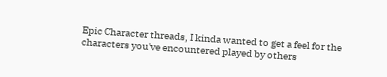Epic Character threads, I kinda wanted to get a feel for the characters you've encountered played by others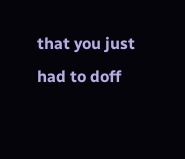that you just had to doff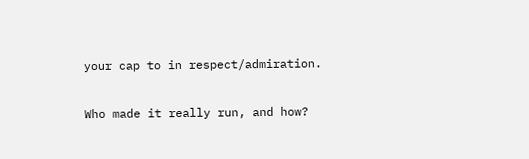your cap to in respect/admiration.

Who made it really run, and how?